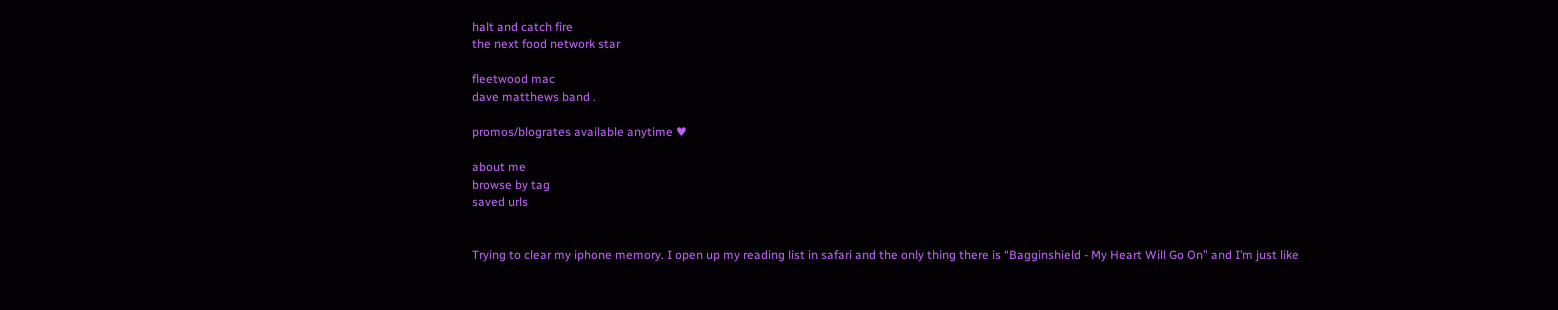halt and catch fire
the next food network star

fleetwood mac
dave matthews band .

promos/blogrates available anytime ♥

about me
browse by tag
saved urls


Trying to clear my iphone memory. I open up my reading list in safari and the only thing there is “Bagginshield - My Heart Will Go On” and I’m just like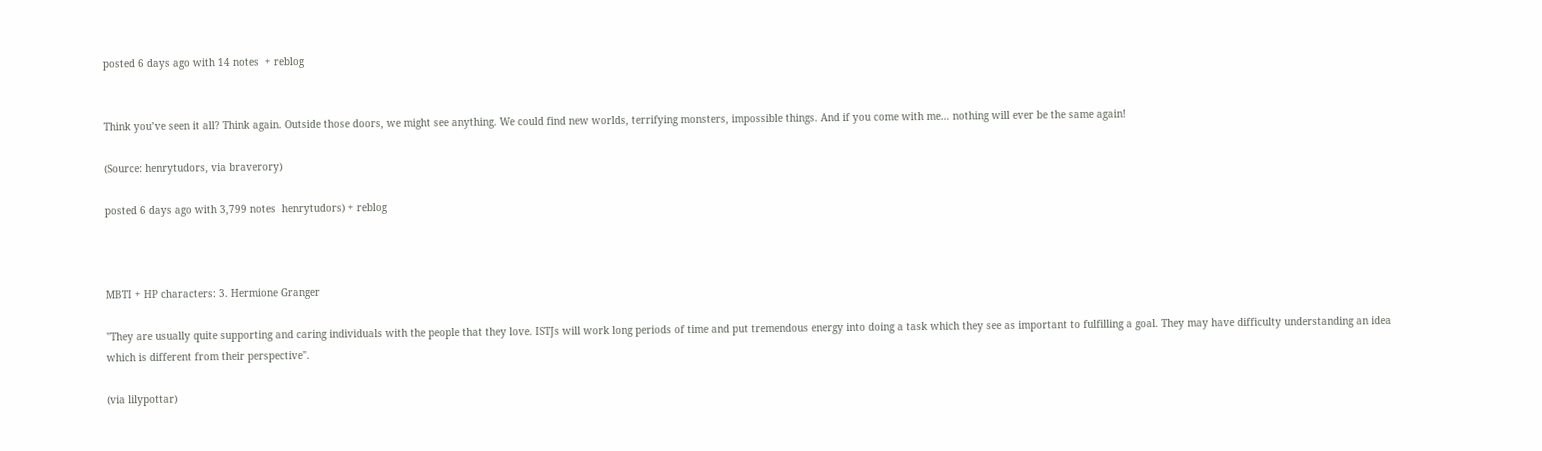posted 6 days ago with 14 notes  + reblog


Think you’ve seen it all? Think again. Outside those doors, we might see anything. We could find new worlds, terrifying monsters, impossible things. And if you come with me… nothing will ever be the same again!

(Source: henrytudors, via braverory)

posted 6 days ago with 3,799 notes  henrytudors) + reblog



MBTI + HP characters: 3. Hermione Granger

"They are usually quite supporting and caring individuals with the people that they love. ISTJs will work long periods of time and put tremendous energy into doing a task which they see as important to fulfilling a goal. They may have difficulty understanding an idea which is different from their perspective".

(via lilypottar)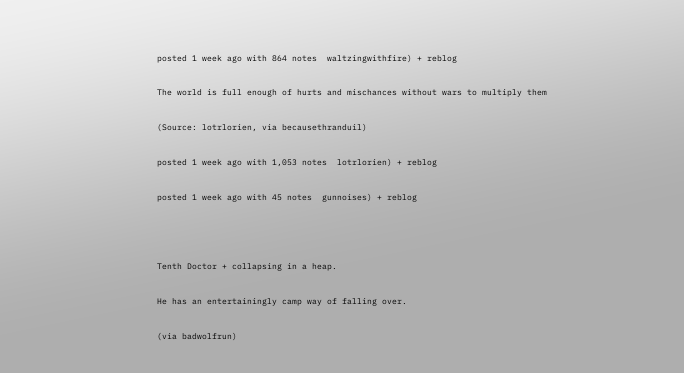posted 1 week ago with 864 notes  waltzingwithfire) + reblog

The world is full enough of hurts and mischances without wars to multiply them

(Source: lotrlorien, via becausethranduil)

posted 1 week ago with 1,053 notes  lotrlorien) + reblog

posted 1 week ago with 45 notes  gunnoises) + reblog



Tenth Doctor + collapsing in a heap.

He has an entertainingly camp way of falling over.

(via badwolfrun)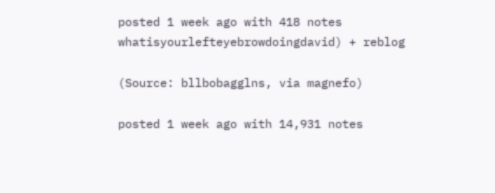posted 1 week ago with 418 notes  whatisyourlefteyebrowdoingdavid) + reblog

(Source: bllbobagglns, via magnefo)

posted 1 week ago with 14,931 notes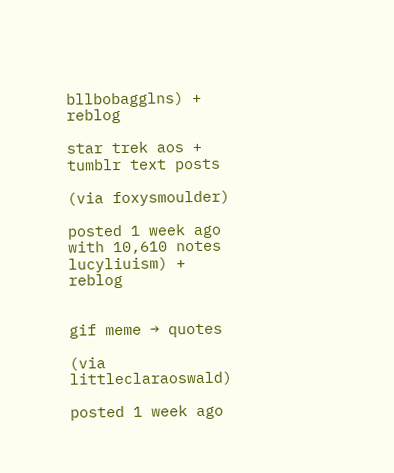bllbobagglns) + reblog

star trek aos + tumblr text posts

(via foxysmoulder)

posted 1 week ago with 10,610 notes  lucyliuism) + reblog


gif meme → quotes

(via littleclaraoswald)

posted 1 week ago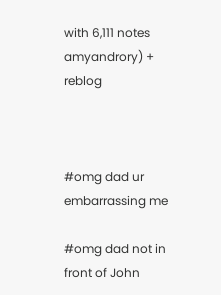with 6,111 notes  amyandrory) + reblog



#omg dad ur embarrassing me

#omg dad not in front of John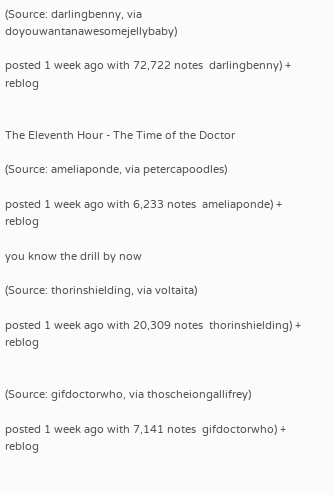(Source: darlingbenny, via doyouwantanawesomejellybaby)

posted 1 week ago with 72,722 notes  darlingbenny) + reblog


The Eleventh Hour - The Time of the Doctor

(Source: ameliaponde, via petercapoodles)

posted 1 week ago with 6,233 notes  ameliaponde) + reblog

you know the drill by now

(Source: thorinshielding, via voltaita)

posted 1 week ago with 20,309 notes  thorinshielding) + reblog


(Source: gifdoctorwho, via thoscheiongallifrey)

posted 1 week ago with 7,141 notes  gifdoctorwho) + reblog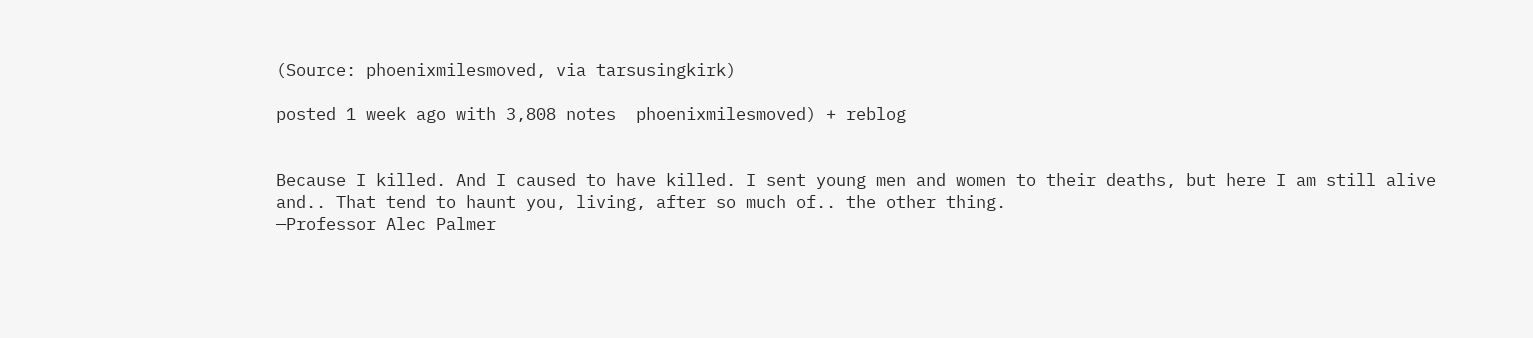(Source: phoenixmilesmoved, via tarsusingkirk)

posted 1 week ago with 3,808 notes  phoenixmilesmoved) + reblog


Because I killed. And I caused to have killed. I sent young men and women to their deaths, but here I am still alive and.. That tend to haunt you, living, after so much of.. the other thing.
—Professor Alec Palmer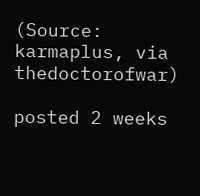(Source: karmaplus, via thedoctorofwar)

posted 2 weeks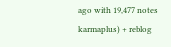ago with 19,477 notes  karmaplus) + reblog